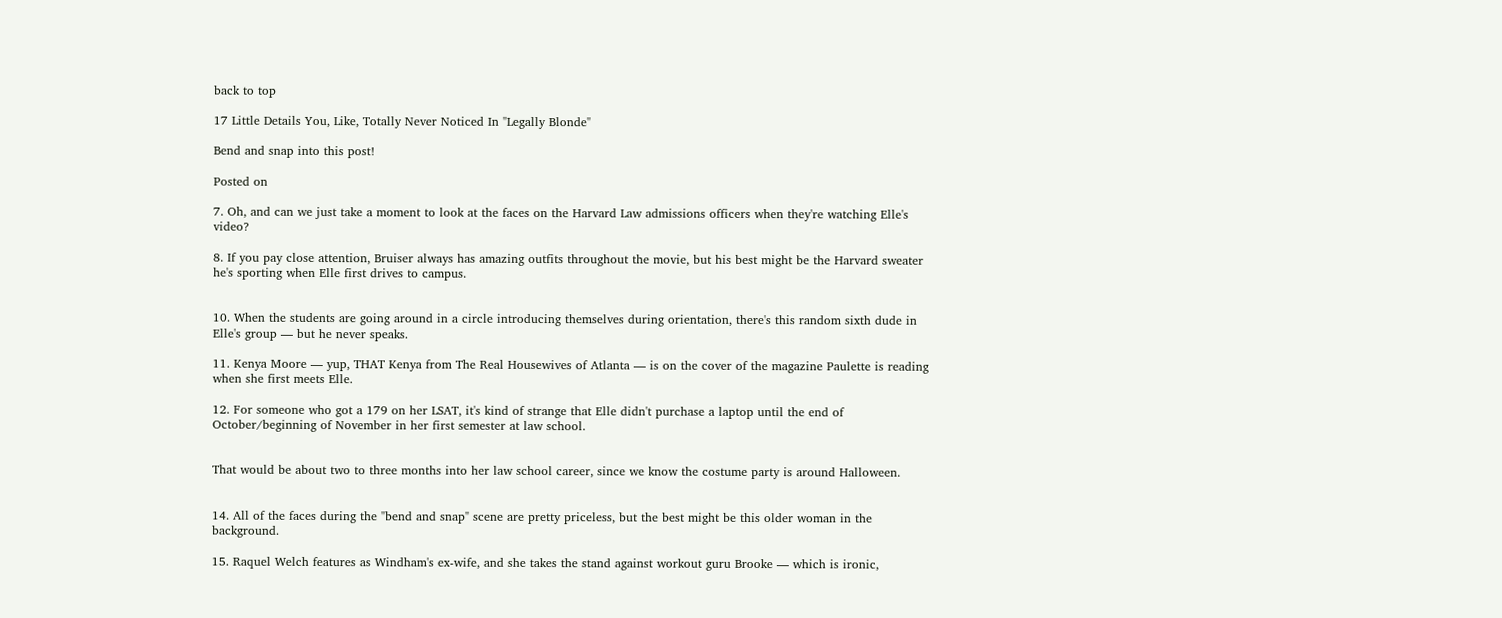back to top

17 Little Details You, Like, Totally Never Noticed In "Legally Blonde"

Bend and snap into this post!

Posted on

7. Oh, and can we just take a moment to look at the faces on the Harvard Law admissions officers when they're watching Elle's video?

8. If you pay close attention, Bruiser always has amazing outfits throughout the movie, but his best might be the Harvard sweater he's sporting when Elle first drives to campus.


10. When the students are going around in a circle introducing themselves during orientation, there's this random sixth dude in Elle's group — but he never speaks.

11. Kenya Moore — yup, THAT Kenya from The Real Housewives of Atlanta — is on the cover of the magazine Paulette is reading when she first meets Elle.

12. For someone who got a 179 on her LSAT, it's kind of strange that Elle didn't purchase a laptop until the end of October/beginning of November in her first semester at law school.


That would be about two to three months into her law school career, since we know the costume party is around Halloween.


14. All of the faces during the "bend and snap" scene are pretty priceless, but the best might be this older woman in the background.

15. Raquel Welch features as Windham's ex-wife, and she takes the stand against workout guru Brooke — which is ironic,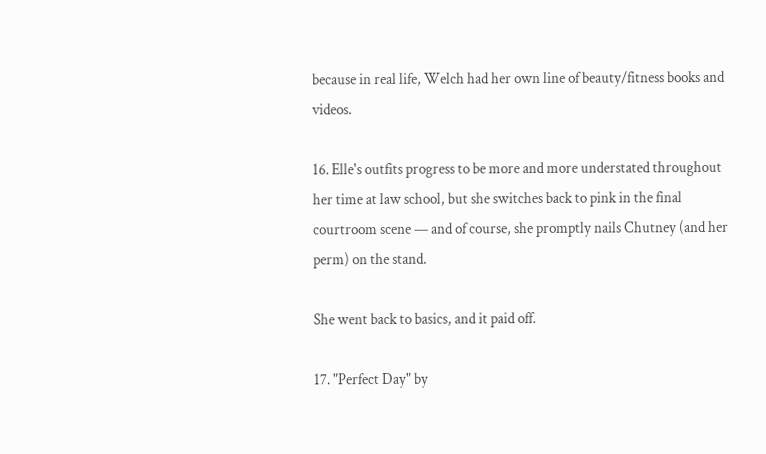because in real life, Welch had her own line of beauty/fitness books and videos.

16. Elle's outfits progress to be more and more understated throughout her time at law school, but she switches back to pink in the final courtroom scene — and of course, she promptly nails Chutney (and her perm) on the stand.

She went back to basics, and it paid off.

17. "Perfect Day" by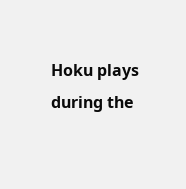Hoku plays during the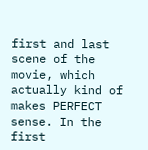first and last scene of the movie, which actually kind of makes PERFECT sense. In the first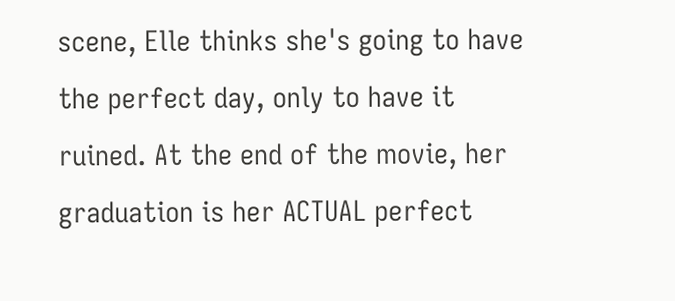scene, Elle thinks she's going to have the perfect day, only to have it ruined. At the end of the movie, her graduation is her ACTUAL perfect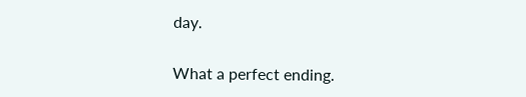day.

What a perfect ending.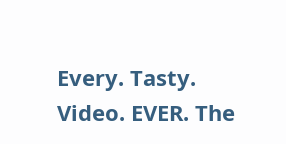Every. Tasty. Video. EVER. The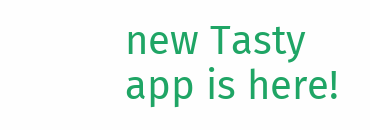new Tasty app is here!